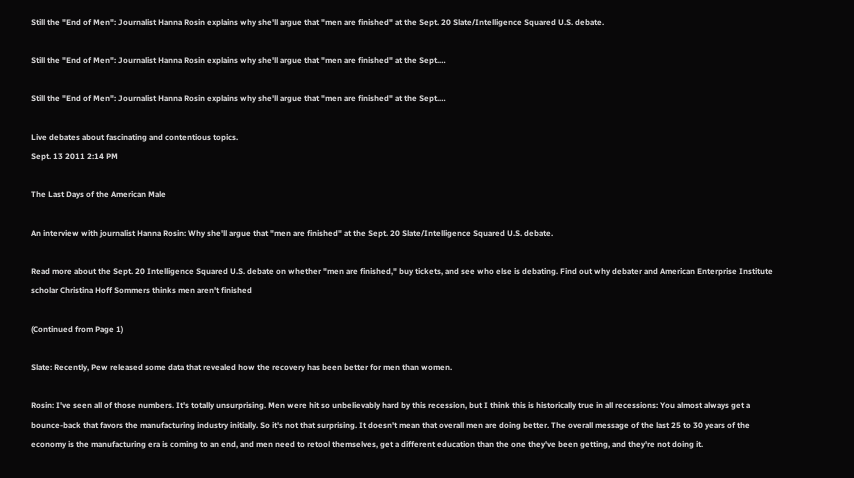Still the "End of Men": Journalist Hanna Rosin explains why she'll argue that "men are finished" at the Sept. 20 Slate/Intelligence Squared U.S. debate.

Still the "End of Men": Journalist Hanna Rosin explains why she'll argue that "men are finished" at the Sept.…

Still the "End of Men": Journalist Hanna Rosin explains why she'll argue that "men are finished" at the Sept.…

Live debates about fascinating and contentious topics.
Sept. 13 2011 2:14 PM

The Last Days of the American Male

An interview with journalist Hanna Rosin: Why she'll argue that "men are finished" at the Sept. 20 Slate/Intelligence Squared U.S. debate.

Read more about the Sept. 20 Intelligence Squared U.S. debate on whether "men are finished," buy tickets, and see who else is debating. Find out why debater and American Enterprise Institute scholar Christina Hoff Sommers thinks men aren't finished

(Continued from Page 1)

Slate: Recently, Pew released some data that revealed how the recovery has been better for men than women.

Rosin: I've seen all of those numbers. It's totally unsurprising. Men were hit so unbelievably hard by this recession, but I think this is historically true in all recessions: You almost always get a bounce-back that favors the manufacturing industry initially. So it's not that surprising. It doesn't mean that overall men are doing better. The overall message of the last 25 to 30 years of the economy is the manufacturing era is coming to an end, and men need to retool themselves, get a different education than the one they've been getting, and they're not doing it.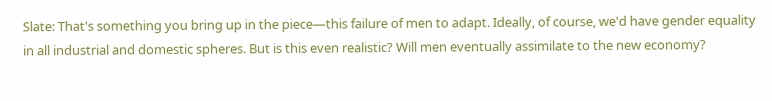Slate: That's something you bring up in the piece—this failure of men to adapt. Ideally, of course, we'd have gender equality in all industrial and domestic spheres. But is this even realistic? Will men eventually assimilate to the new economy?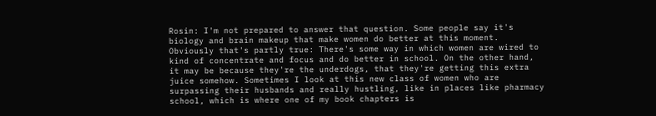Rosin: I'm not prepared to answer that question. Some people say it's biology and brain makeup that make women do better at this moment. Obviously that's partly true: There's some way in which women are wired to kind of concentrate and focus and do better in school. On the other hand, it may be because they're the underdogs, that they're getting this extra juice somehow. Sometimes I look at this new class of women who are surpassing their husbands and really hustling, like in places like pharmacy school, which is where one of my book chapters is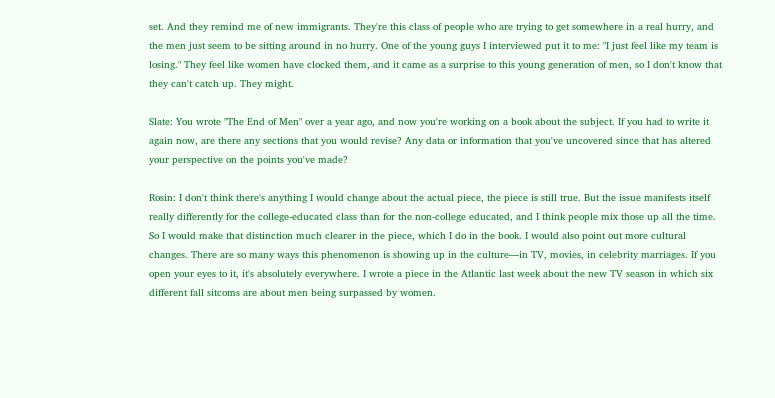set. And they remind me of new immigrants. They're this class of people who are trying to get somewhere in a real hurry, and the men just seem to be sitting around in no hurry. One of the young guys I interviewed put it to me: "I just feel like my team is losing." They feel like women have clocked them, and it came as a surprise to this young generation of men, so I don't know that they can't catch up. They might.

Slate: You wrote "The End of Men" over a year ago, and now you're working on a book about the subject. If you had to write it again now, are there any sections that you would revise? Any data or information that you've uncovered since that has altered your perspective on the points you've made?

Rosin: I don't think there's anything I would change about the actual piece, the piece is still true. But the issue manifests itself really differently for the college-educated class than for the non-college educated, and I think people mix those up all the time. So I would make that distinction much clearer in the piece, which I do in the book. I would also point out more cultural changes. There are so many ways this phenomenon is showing up in the culture—in TV, movies, in celebrity marriages. If you open your eyes to it, it's absolutely everywhere. I wrote a piece in the Atlantic last week about the new TV season in which six different fall sitcoms are about men being surpassed by women.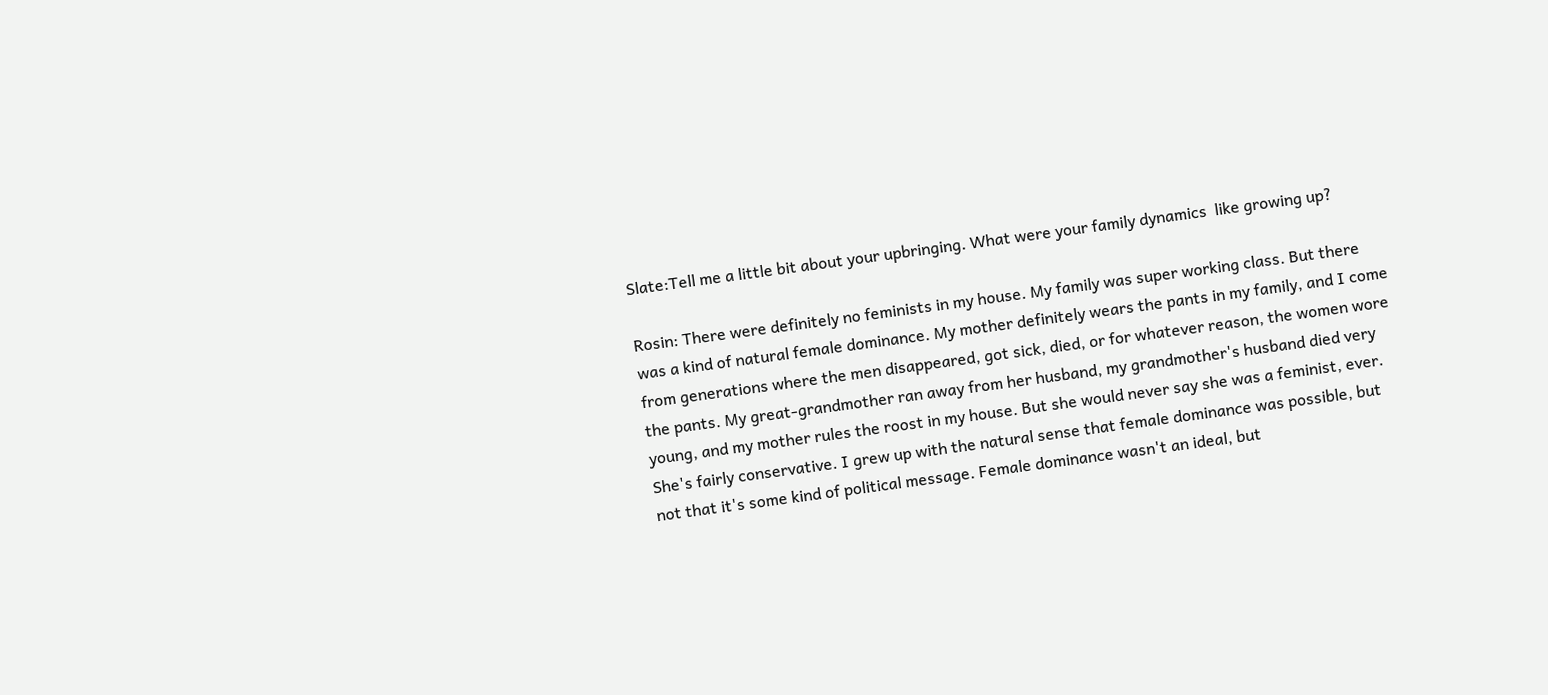Slate:Tell me a little bit about your upbringing. What were your family dynamics  like growing up?

Rosin: There were definitely no feminists in my house. My family was super working class. But there was a kind of natural female dominance. My mother definitely wears the pants in my family, and I come from generations where the men disappeared, got sick, died, or for whatever reason, the women wore the pants. My great-grandmother ran away from her husband, my grandmother's husband died very young, and my mother rules the roost in my house. But she would never say she was a feminist, ever. She's fairly conservative. I grew up with the natural sense that female dominance was possible, but not that it's some kind of political message. Female dominance wasn't an ideal, but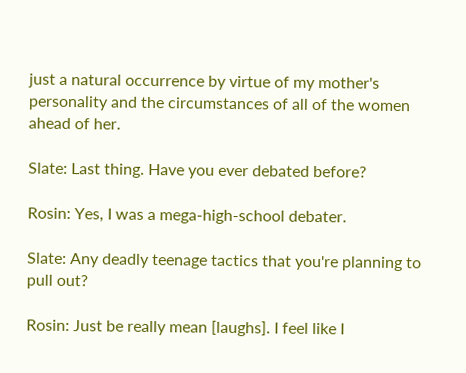just a natural occurrence by virtue of my mother's personality and the circumstances of all of the women ahead of her.

Slate: Last thing. Have you ever debated before?

Rosin: Yes, I was a mega-high-school debater.

Slate: Any deadly teenage tactics that you're planning to pull out?

Rosin: Just be really mean [laughs]. I feel like I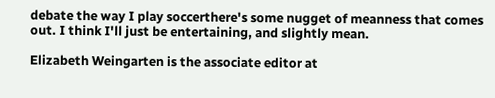debate the way I play soccerthere's some nugget of meanness that comes out. I think I'll just be entertaining, and slightly mean.

Elizabeth Weingarten is the associate editor at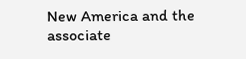New America and the associate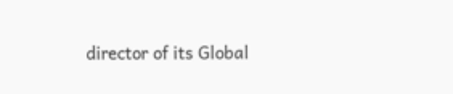director of its Global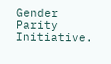Gender Parity Initiative.